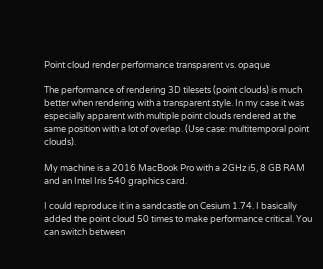Point cloud render performance transparent vs. opaque

The performance of rendering 3D tilesets (point clouds) is much better when rendering with a transparent style. In my case it was especially apparent with multiple point clouds rendered at the same position with a lot of overlap. (Use case: multitemporal point clouds).

My machine is a 2016 MacBook Pro with a 2GHz i5, 8 GB RAM and an Intel Iris 540 graphics card.

I could reproduce it in a sandcastle on Cesium 1.74. I basically added the point cloud 50 times to make performance critical. You can switch between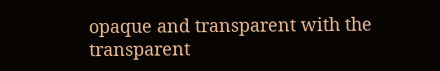opaque and transparent with the transparent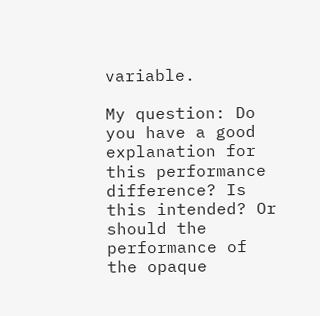variable.

My question: Do you have a good explanation for this performance difference? Is this intended? Or should the performance of the opaque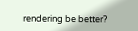rendering be better?